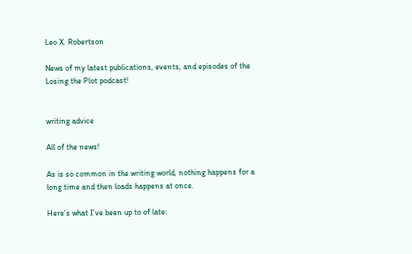Leo X. Robertson

News of my latest publications, events, and episodes of the Losing the Plot podcast!


writing advice

All of the news!

As is so common in the writing world, nothing happens for a long time and then loads happens at once.

Here’s what I’ve been up to of late: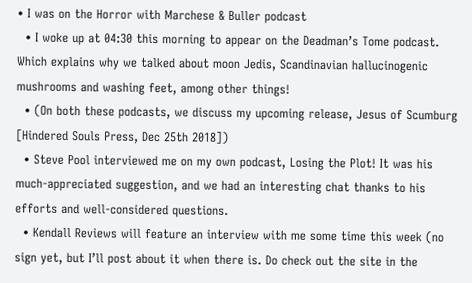• I was on the Horror with Marchese & Buller podcast
  • I woke up at 04:30 this morning to appear on the Deadman’s Tome podcast. Which explains why we talked about moon Jedis, Scandinavian hallucinogenic mushrooms and washing feet, among other things!
  • (On both these podcasts, we discuss my upcoming release, Jesus of Scumburg [Hindered Souls Press, Dec 25th 2018])
  • Steve Pool interviewed me on my own podcast, Losing the Plot! It was his much-appreciated suggestion, and we had an interesting chat thanks to his efforts and well-considered questions.
  • Kendall Reviews will feature an interview with me some time this week (no sign yet, but I’ll post about it when there is. Do check out the site in the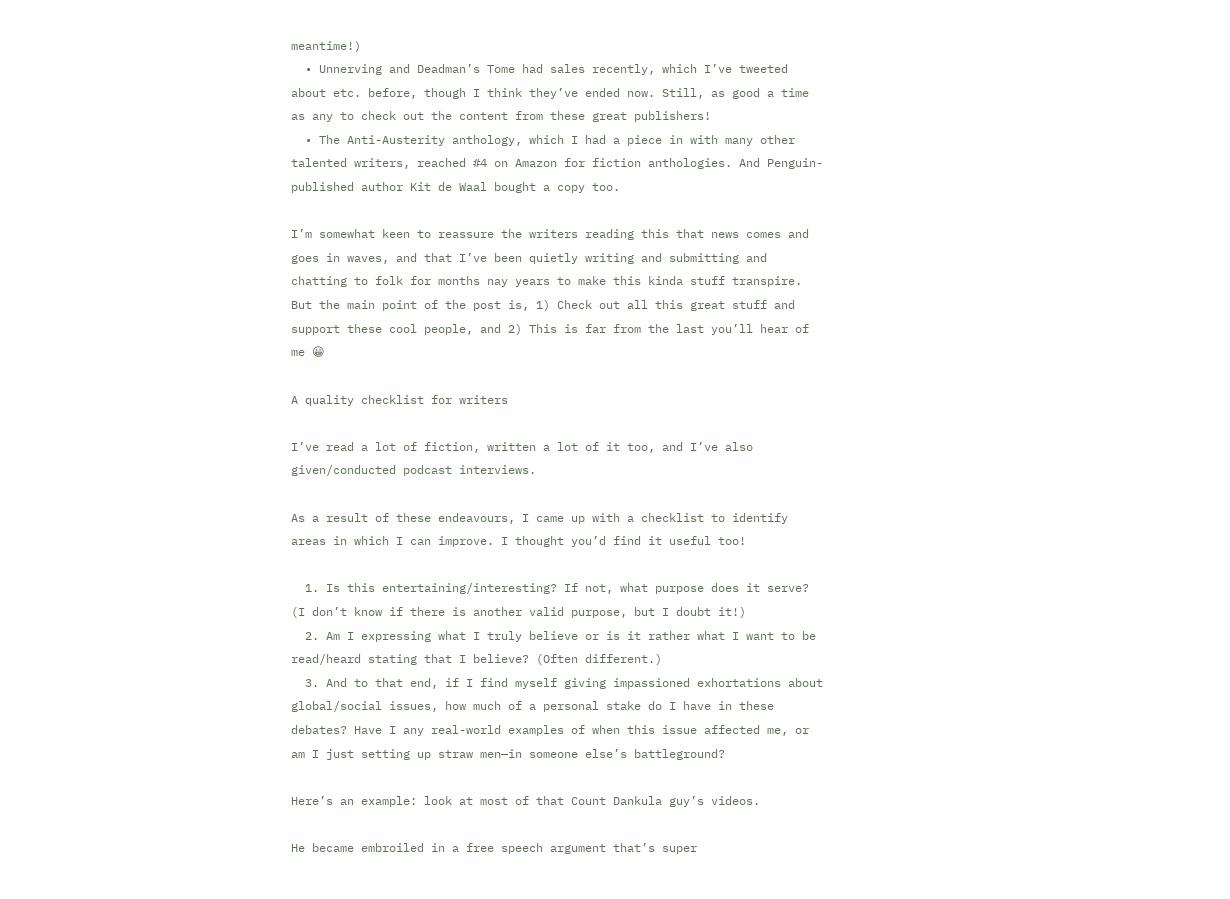meantime!)
  • Unnerving and Deadman’s Tome had sales recently, which I’ve tweeted about etc. before, though I think they’ve ended now. Still, as good a time as any to check out the content from these great publishers!
  • The Anti-Austerity anthology, which I had a piece in with many other talented writers, reached #4 on Amazon for fiction anthologies. And Penguin-published author Kit de Waal bought a copy too.

I’m somewhat keen to reassure the writers reading this that news comes and goes in waves, and that I’ve been quietly writing and submitting and chatting to folk for months nay years to make this kinda stuff transpire. But the main point of the post is, 1) Check out all this great stuff and support these cool people, and 2) This is far from the last you’ll hear of me 😀

A quality checklist for writers

I’ve read a lot of fiction, written a lot of it too, and I’ve also given/conducted podcast interviews.

As a result of these endeavours, I came up with a checklist to identify areas in which I can improve. I thought you’d find it useful too!

  1. Is this entertaining/interesting? If not, what purpose does it serve? (I don’t know if there is another valid purpose, but I doubt it!)
  2. Am I expressing what I truly believe or is it rather what I want to be read/heard stating that I believe? (Often different.)
  3. And to that end, if I find myself giving impassioned exhortations about global/social issues, how much of a personal stake do I have in these debates? Have I any real-world examples of when this issue affected me, or am I just setting up straw men—in someone else’s battleground?

Here’s an example: look at most of that Count Dankula guy’s videos.

He became embroiled in a free speech argument that’s super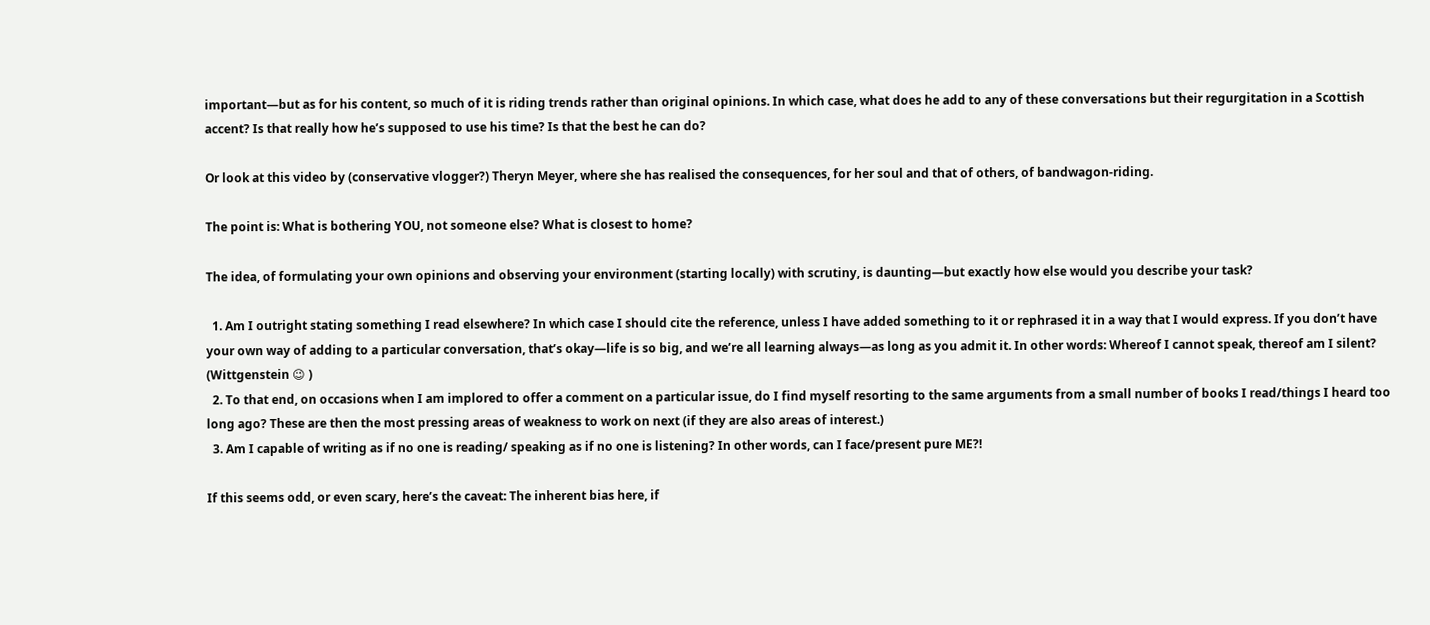important—but as for his content, so much of it is riding trends rather than original opinions. In which case, what does he add to any of these conversations but their regurgitation in a Scottish accent? Is that really how he’s supposed to use his time? Is that the best he can do?

Or look at this video by (conservative vlogger?) Theryn Meyer, where she has realised the consequences, for her soul and that of others, of bandwagon-riding.

The point is: What is bothering YOU, not someone else? What is closest to home?

The idea, of formulating your own opinions and observing your environment (starting locally) with scrutiny, is daunting—but exactly how else would you describe your task?

  1. Am I outright stating something I read elsewhere? In which case I should cite the reference, unless I have added something to it or rephrased it in a way that I would express. If you don’t have your own way of adding to a particular conversation, that’s okay—life is so big, and we’re all learning always—as long as you admit it. In other words: Whereof I cannot speak, thereof am I silent? (Wittgenstein 😉 )
  2. To that end, on occasions when I am implored to offer a comment on a particular issue, do I find myself resorting to the same arguments from a small number of books I read/things I heard too long ago? These are then the most pressing areas of weakness to work on next (if they are also areas of interest.)
  3. Am I capable of writing as if no one is reading/ speaking as if no one is listening? In other words, can I face/present pure ME?!

If this seems odd, or even scary, here’s the caveat: The inherent bias here, if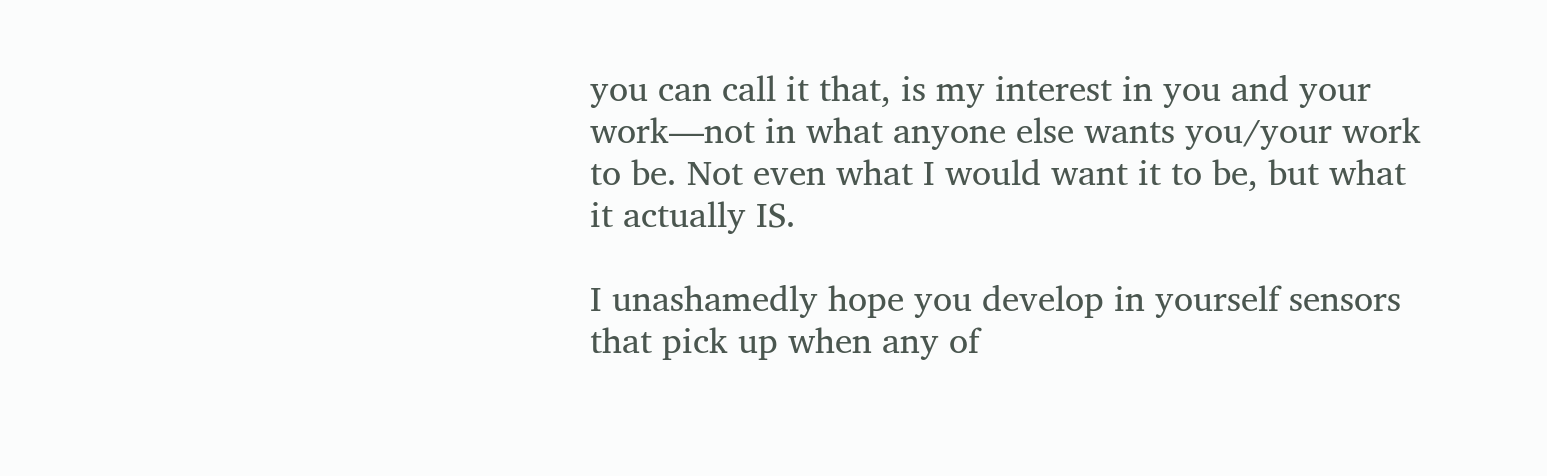you can call it that, is my interest in you and your work—not in what anyone else wants you/your work to be. Not even what I would want it to be, but what it actually IS.

I unashamedly hope you develop in yourself sensors that pick up when any of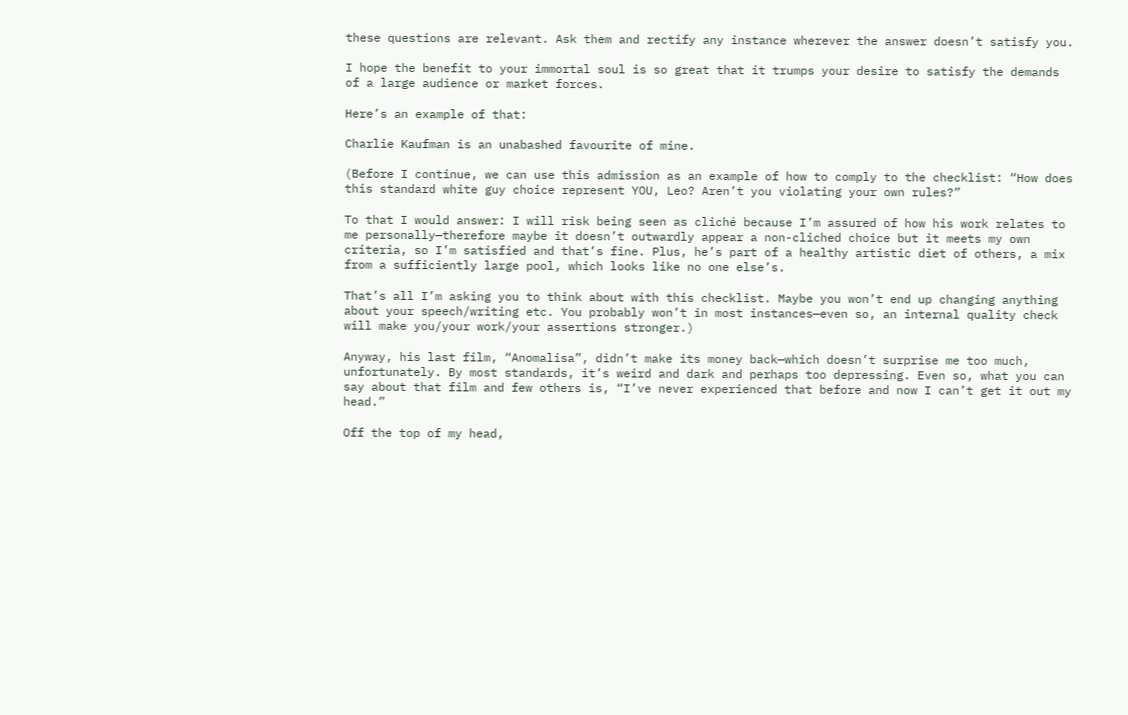these questions are relevant. Ask them and rectify any instance wherever the answer doesn’t satisfy you.

I hope the benefit to your immortal soul is so great that it trumps your desire to satisfy the demands of a large audience or market forces.

Here’s an example of that:

Charlie Kaufman is an unabashed favourite of mine.

(Before I continue, we can use this admission as an example of how to comply to the checklist: “How does this standard white guy choice represent YOU, Leo? Aren’t you violating your own rules?”

To that I would answer: I will risk being seen as cliché because I’m assured of how his work relates to me personally—therefore maybe it doesn’t outwardly appear a non-cliched choice but it meets my own criteria, so I’m satisfied and that’s fine. Plus, he’s part of a healthy artistic diet of others, a mix from a sufficiently large pool, which looks like no one else’s.

That’s all I’m asking you to think about with this checklist. Maybe you won’t end up changing anything about your speech/writing etc. You probably won’t in most instances—even so, an internal quality check will make you/your work/your assertions stronger.)

Anyway, his last film, “Anomalisa”, didn’t make its money back—which doesn’t surprise me too much, unfortunately. By most standards, it’s weird and dark and perhaps too depressing. Even so, what you can say about that film and few others is, “I’ve never experienced that before and now I can’t get it out my head.”

Off the top of my head,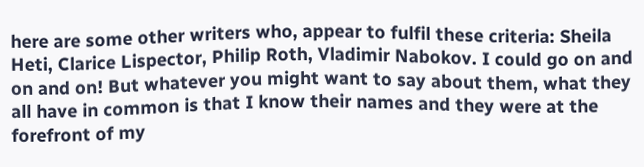here are some other writers who, appear to fulfil these criteria: Sheila Heti, Clarice Lispector, Philip Roth, Vladimir Nabokov. I could go on and on and on! But whatever you might want to say about them, what they all have in common is that I know their names and they were at the forefront of my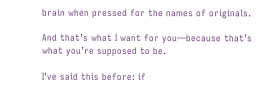brain when pressed for the names of originals.

And that’s what I want for you—because that’s what you’re supposed to be.

I’ve said this before: if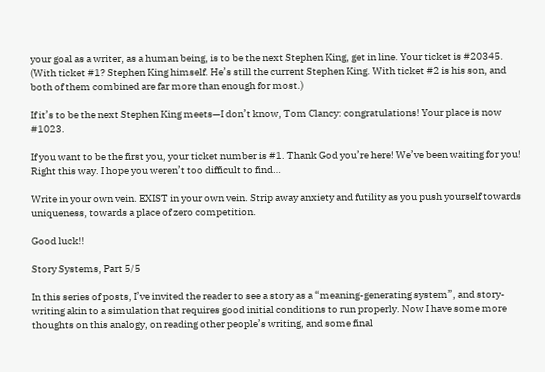your goal as a writer, as a human being, is to be the next Stephen King, get in line. Your ticket is #20345. (With ticket #1? Stephen King himself. He’s still the current Stephen King. With ticket #2 is his son, and both of them combined are far more than enough for most.)

If it’s to be the next Stephen King meets—I don’t know, Tom Clancy: congratulations! Your place is now #1023.

If you want to be the first you, your ticket number is #1. Thank God you’re here! We’ve been waiting for you! Right this way. I hope you weren’t too difficult to find…

Write in your own vein. EXIST in your own vein. Strip away anxiety and futility as you push yourself towards uniqueness, towards a place of zero competition.

Good luck!!

Story Systems, Part 5/5

In this series of posts, I’ve invited the reader to see a story as a “meaning-generating system”, and story-writing akin to a simulation that requires good initial conditions to run properly. Now I have some more thoughts on this analogy, on reading other people’s writing, and some final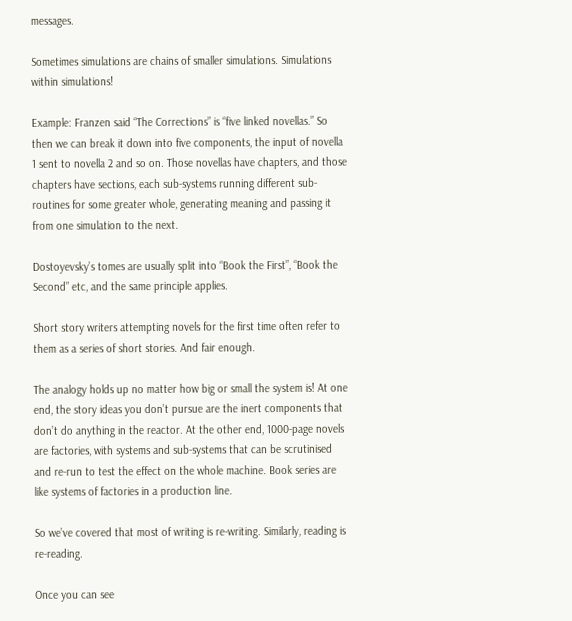messages.

Sometimes simulations are chains of smaller simulations. Simulations within simulations!

Example: Franzen said “The Corrections” is “five linked novellas.” So then we can break it down into five components, the input of novella 1 sent to novella 2 and so on. Those novellas have chapters, and those chapters have sections, each sub-systems running different sub-routines for some greater whole, generating meaning and passing it from one simulation to the next.

Dostoyevsky’s tomes are usually split into “Book the First”, “Book the Second” etc, and the same principle applies.

Short story writers attempting novels for the first time often refer to them as a series of short stories. And fair enough.

The analogy holds up no matter how big or small the system is! At one end, the story ideas you don’t pursue are the inert components that don’t do anything in the reactor. At the other end, 1000-page novels are factories, with systems and sub-systems that can be scrutinised and re-run to test the effect on the whole machine. Book series are like systems of factories in a production line.

So we’ve covered that most of writing is re-writing. Similarly, reading is re-reading.

Once you can see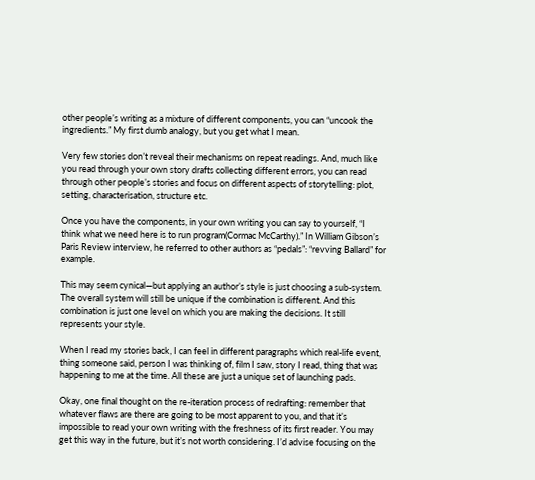other people’s writing as a mixture of different components, you can “uncook the ingredients.” My first dumb analogy, but you get what I mean.

Very few stories don’t reveal their mechanisms on repeat readings. And, much like you read through your own story drafts collecting different errors, you can read through other people’s stories and focus on different aspects of storytelling: plot, setting, characterisation, structure etc.

Once you have the components, in your own writing you can say to yourself, “I think what we need here is to run program(Cormac McCarthy).” In William Gibson’s Paris Review interview, he referred to other authors as “pedals”: “revving Ballard” for example.

This may seem cynical—but applying an author’s style is just choosing a sub-system. The overall system will still be unique if the combination is different. And this combination is just one level on which you are making the decisions. It still represents your style.

When I read my stories back, I can feel in different paragraphs which real-life event, thing someone said, person I was thinking of, film I saw, story I read, thing that was happening to me at the time. All these are just a unique set of launching pads.

Okay, one final thought on the re-iteration process of redrafting: remember that whatever flaws are there are going to be most apparent to you, and that it’s impossible to read your own writing with the freshness of its first reader. You may get this way in the future, but it’s not worth considering. I’d advise focusing on the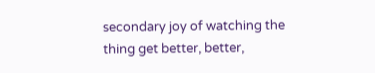secondary joy of watching the thing get better, better,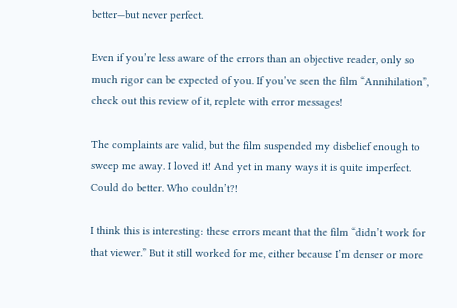better—but never perfect.

Even if you’re less aware of the errors than an objective reader, only so much rigor can be expected of you. If you’ve seen the film “Annihilation”, check out this review of it, replete with error messages!

The complaints are valid, but the film suspended my disbelief enough to sweep me away. I loved it! And yet in many ways it is quite imperfect. Could do better. Who couldn’t?!

I think this is interesting: these errors meant that the film “didn’t work for that viewer.” But it still worked for me, either because I’m denser or more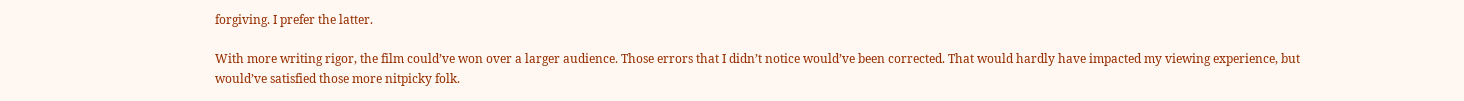forgiving. I prefer the latter.

With more writing rigor, the film could’ve won over a larger audience. Those errors that I didn’t notice would’ve been corrected. That would hardly have impacted my viewing experience, but would’ve satisfied those more nitpicky folk.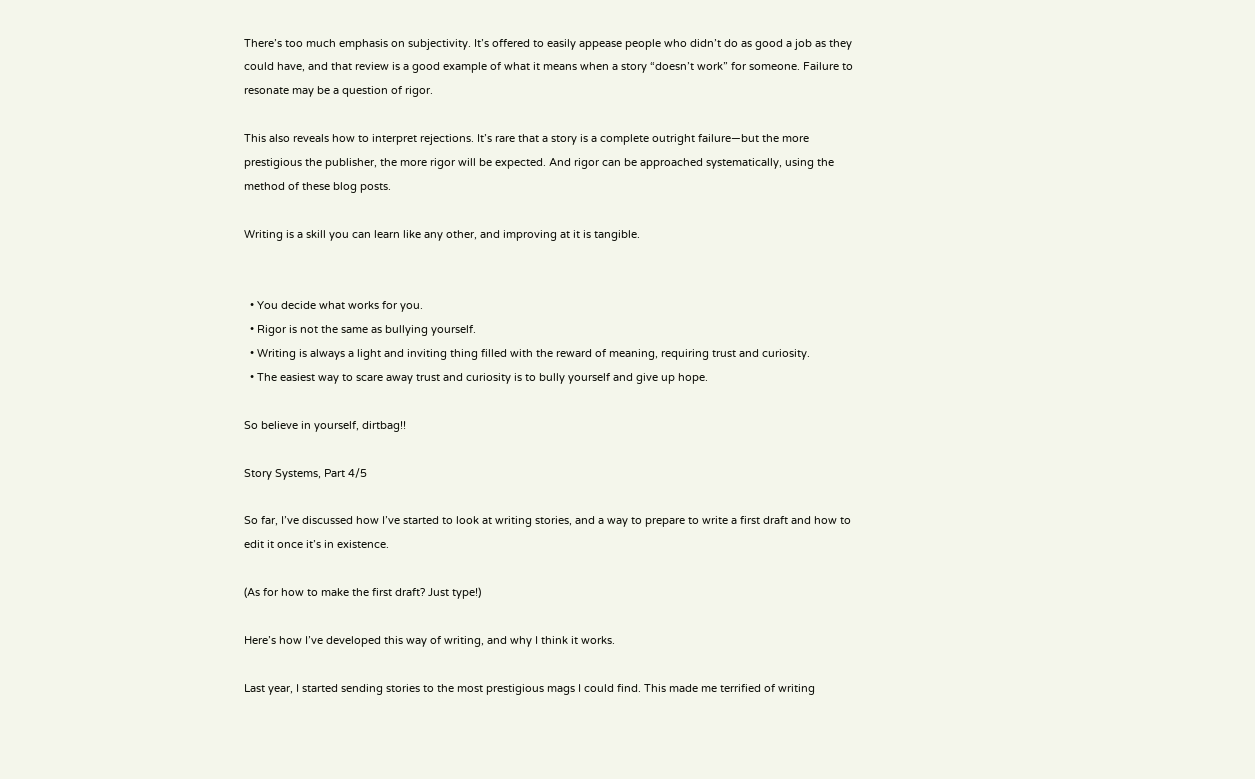There’s too much emphasis on subjectivity. It’s offered to easily appease people who didn’t do as good a job as they could have, and that review is a good example of what it means when a story “doesn’t work” for someone. Failure to resonate may be a question of rigor.

This also reveals how to interpret rejections. It’s rare that a story is a complete outright failure—but the more prestigious the publisher, the more rigor will be expected. And rigor can be approached systematically, using the method of these blog posts.

Writing is a skill you can learn like any other, and improving at it is tangible.


  • You decide what works for you.
  • Rigor is not the same as bullying yourself.
  • Writing is always a light and inviting thing filled with the reward of meaning, requiring trust and curiosity.
  • The easiest way to scare away trust and curiosity is to bully yourself and give up hope.

So believe in yourself, dirtbag!!

Story Systems, Part 4/5

So far, I’ve discussed how I’ve started to look at writing stories, and a way to prepare to write a first draft and how to edit it once it’s in existence.

(As for how to make the first draft? Just type!)

Here’s how I’ve developed this way of writing, and why I think it works.

Last year, I started sending stories to the most prestigious mags I could find. This made me terrified of writing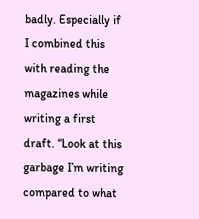badly. Especially if I combined this with reading the magazines while writing a first draft. “Look at this garbage I’m writing compared to what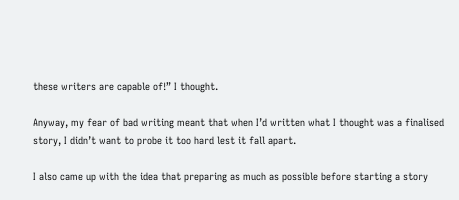these writers are capable of!” I thought.

Anyway, my fear of bad writing meant that when I’d written what I thought was a finalised story, I didn’t want to probe it too hard lest it fall apart.

I also came up with the idea that preparing as much as possible before starting a story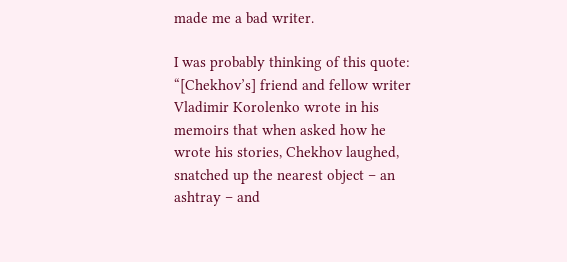made me a bad writer.

I was probably thinking of this quote: “[Chekhov’s] friend and fellow writer Vladimir Korolenko wrote in his memoirs that when asked how he wrote his stories, Chekhov laughed, snatched up the nearest object – an ashtray – and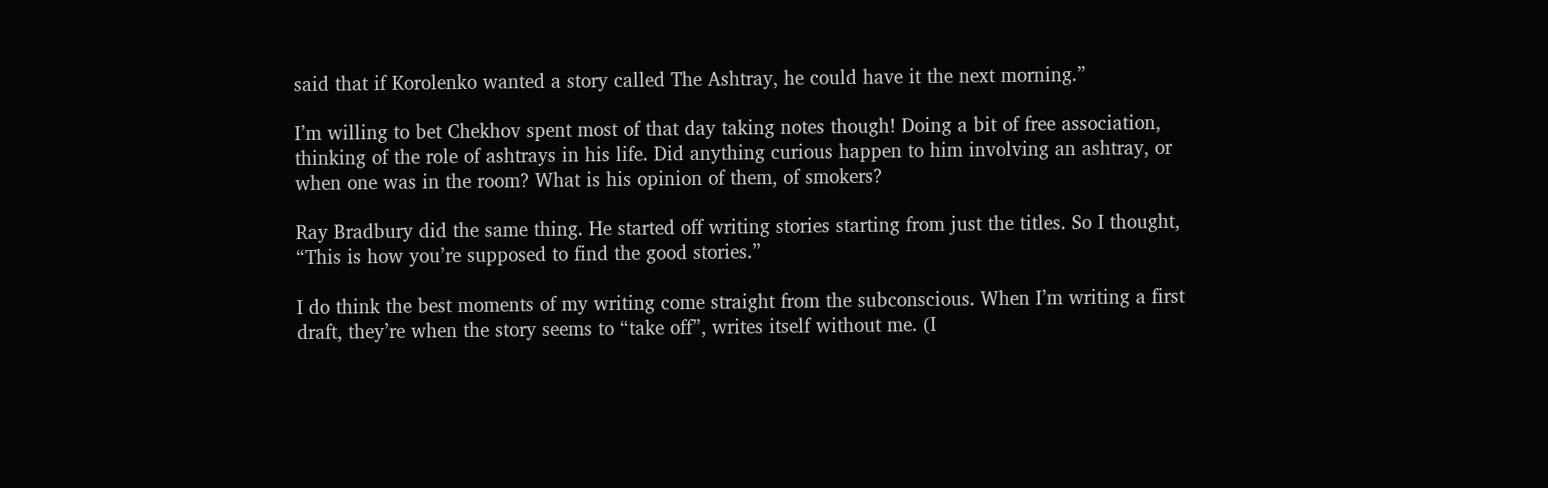said that if Korolenko wanted a story called The Ashtray, he could have it the next morning.”

I’m willing to bet Chekhov spent most of that day taking notes though! Doing a bit of free association, thinking of the role of ashtrays in his life. Did anything curious happen to him involving an ashtray, or when one was in the room? What is his opinion of them, of smokers?

Ray Bradbury did the same thing. He started off writing stories starting from just the titles. So I thought, “This is how you’re supposed to find the good stories.”

I do think the best moments of my writing come straight from the subconscious. When I’m writing a first draft, they’re when the story seems to “take off”, writes itself without me. (I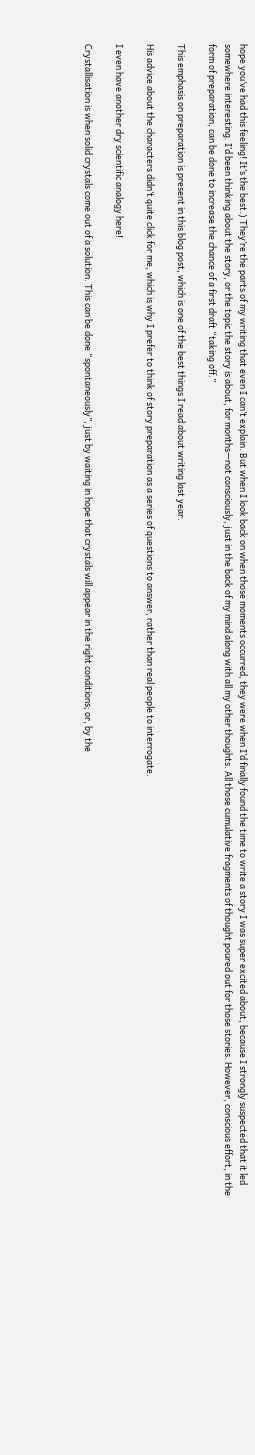hope you’ve had this feeling! It’s the best.) They’re the parts of my writing that even I can’t explain. But when I look back on when those moments occurred, they were when I’d finally found the time to write a story I was super excited about, because I strongly suspected that it led somewhere interesting. I’d been thinking about the story, or the topic the story is about, for months—not consciously, just in the back of my mind along with all my other thoughts. All those cumulative fragments of thought poured out for those stories. However, conscious effort, in the form of preparation, can be done to increase the chance of a first draft “taking off.”

This emphasis on preparation is present in this blog post, which is one of the best things I read about writing last year.

His advice about the characters didn’t quite click for me, which is why I prefer to think of story preparation as a series of questions to answer, rather than real people to interrogate.

I even have another dry scientific analogy here!

Crystallisation is when solid crystals come out of a solution. This can be done “spontaneously”, just by waiting in hope that crystals will appear in the right conditions; or, by the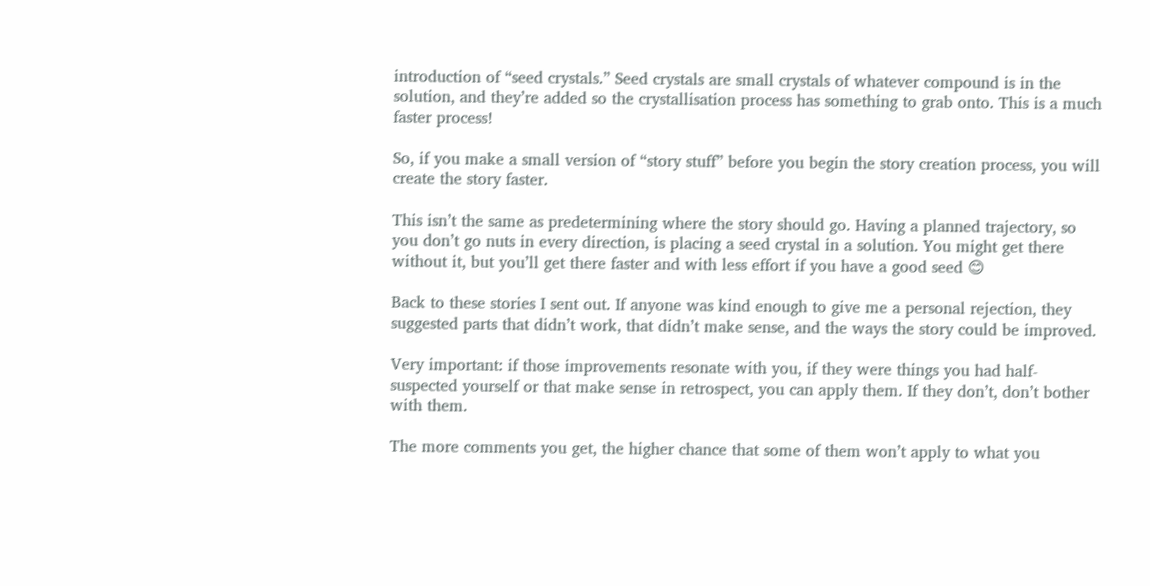introduction of “seed crystals.” Seed crystals are small crystals of whatever compound is in the solution, and they’re added so the crystallisation process has something to grab onto. This is a much faster process!

So, if you make a small version of “story stuff” before you begin the story creation process, you will create the story faster.

This isn’t the same as predetermining where the story should go. Having a planned trajectory, so you don’t go nuts in every direction, is placing a seed crystal in a solution. You might get there without it, but you’ll get there faster and with less effort if you have a good seed 😊

Back to these stories I sent out. If anyone was kind enough to give me a personal rejection, they suggested parts that didn’t work, that didn’t make sense, and the ways the story could be improved.

Very important: if those improvements resonate with you, if they were things you had half-suspected yourself or that make sense in retrospect, you can apply them. If they don’t, don’t bother with them.

The more comments you get, the higher chance that some of them won’t apply to what you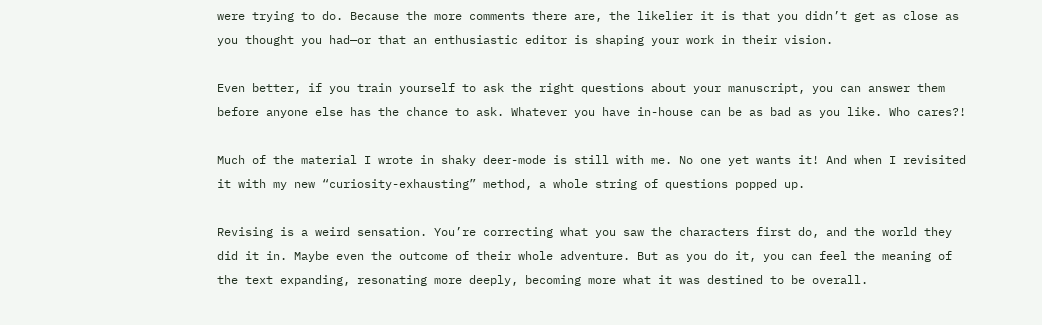were trying to do. Because the more comments there are, the likelier it is that you didn’t get as close as you thought you had—or that an enthusiastic editor is shaping your work in their vision.

Even better, if you train yourself to ask the right questions about your manuscript, you can answer them before anyone else has the chance to ask. Whatever you have in-house can be as bad as you like. Who cares?!

Much of the material I wrote in shaky deer-mode is still with me. No one yet wants it! And when I revisited it with my new “curiosity-exhausting” method, a whole string of questions popped up.

Revising is a weird sensation. You’re correcting what you saw the characters first do, and the world they did it in. Maybe even the outcome of their whole adventure. But as you do it, you can feel the meaning of the text expanding, resonating more deeply, becoming more what it was destined to be overall.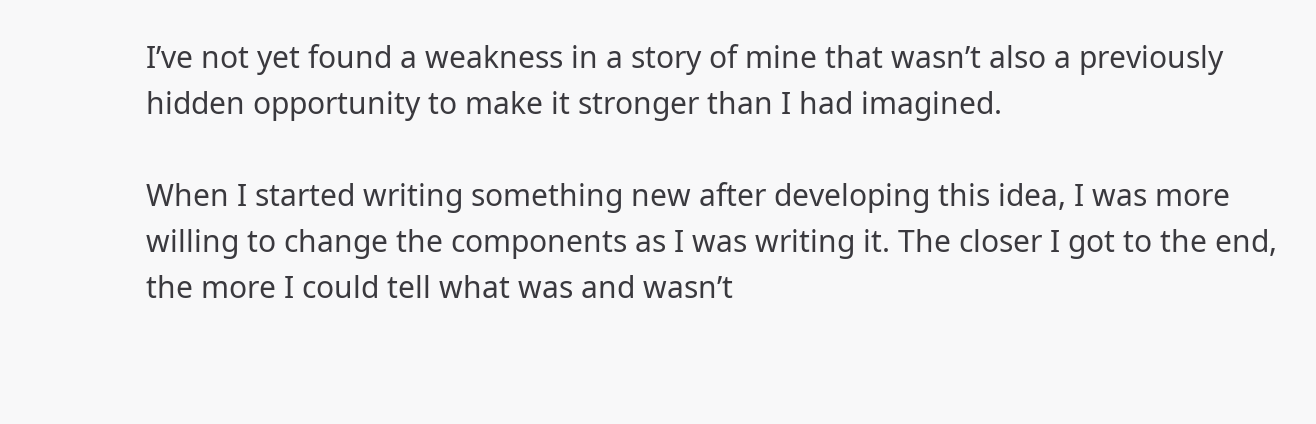I’ve not yet found a weakness in a story of mine that wasn’t also a previously hidden opportunity to make it stronger than I had imagined.

When I started writing something new after developing this idea, I was more willing to change the components as I was writing it. The closer I got to the end, the more I could tell what was and wasn’t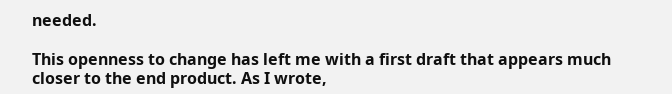needed.

This openness to change has left me with a first draft that appears much closer to the end product. As I wrote,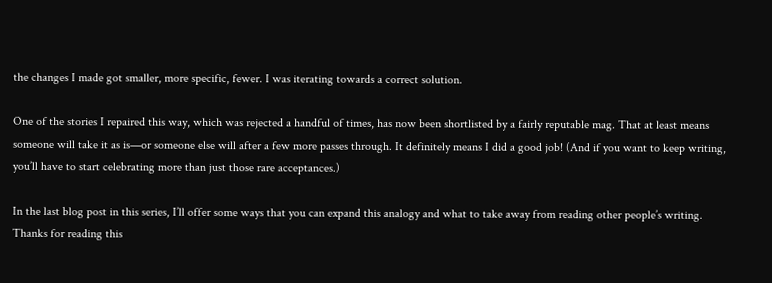the changes I made got smaller, more specific, fewer. I was iterating towards a correct solution.

One of the stories I repaired this way, which was rejected a handful of times, has now been shortlisted by a fairly reputable mag. That at least means someone will take it as is—or someone else will after a few more passes through. It definitely means I did a good job! (And if you want to keep writing, you’ll have to start celebrating more than just those rare acceptances.)

In the last blog post in this series, I’ll offer some ways that you can expand this analogy and what to take away from reading other people’s writing. Thanks for reading this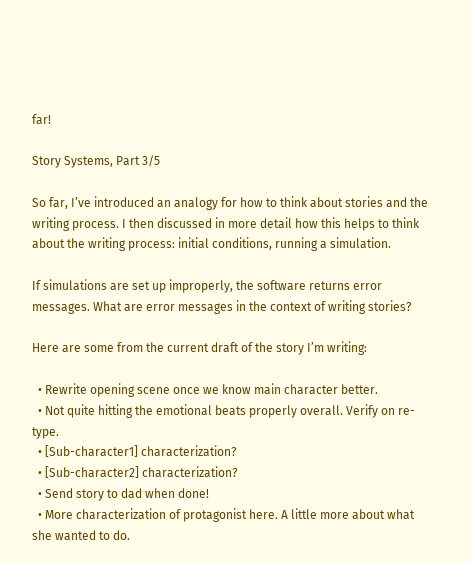far!

Story Systems, Part 3/5

So far, I’ve introduced an analogy for how to think about stories and the writing process. I then discussed in more detail how this helps to think about the writing process: initial conditions, running a simulation.

If simulations are set up improperly, the software returns error messages. What are error messages in the context of writing stories?

Here are some from the current draft of the story I’m writing:

  • Rewrite opening scene once we know main character better.
  • Not quite hitting the emotional beats properly overall. Verify on re-type.
  • [Sub-character1] characterization?
  • [Sub-character2] characterization?
  • Send story to dad when done!
  • More characterization of protagonist here. A little more about what she wanted to do.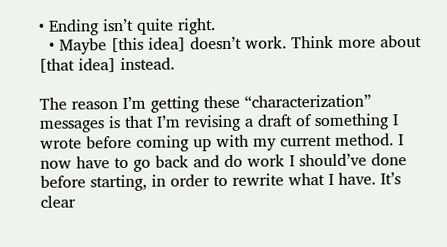• Ending isn’t quite right.
  • Maybe [this idea] doesn’t work. Think more about [that idea] instead.

The reason I’m getting these “characterization” messages is that I’m revising a draft of something I wrote before coming up with my current method. I now have to go back and do work I should’ve done before starting, in order to rewrite what I have. It’s clear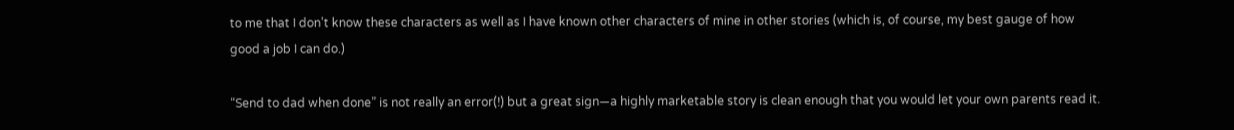to me that I don’t know these characters as well as I have known other characters of mine in other stories (which is, of course, my best gauge of how good a job I can do.)

“Send to dad when done” is not really an error(!) but a great sign—a highly marketable story is clean enough that you would let your own parents read it.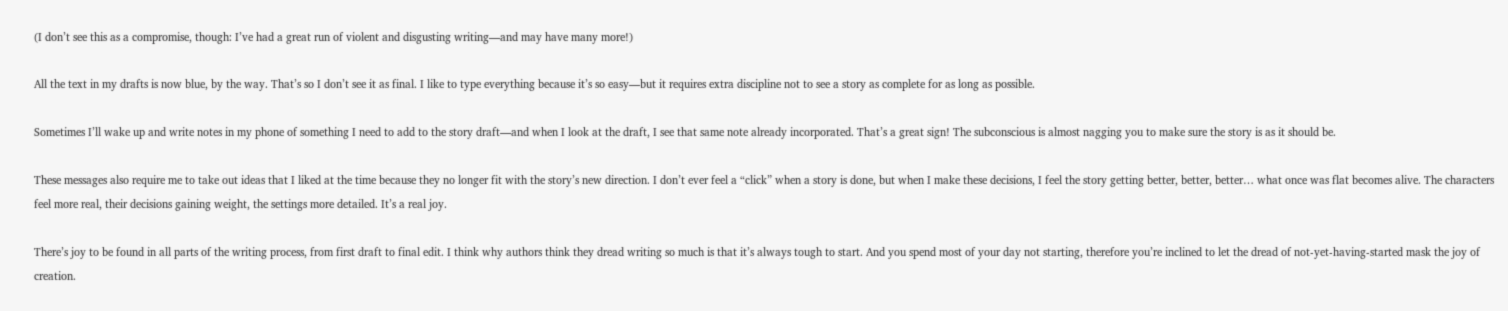(I don’t see this as a compromise, though: I’ve had a great run of violent and disgusting writing—and may have many more!)

All the text in my drafts is now blue, by the way. That’s so I don’t see it as final. I like to type everything because it’s so easy—but it requires extra discipline not to see a story as complete for as long as possible.

Sometimes I’ll wake up and write notes in my phone of something I need to add to the story draft—and when I look at the draft, I see that same note already incorporated. That’s a great sign! The subconscious is almost nagging you to make sure the story is as it should be.

These messages also require me to take out ideas that I liked at the time because they no longer fit with the story’s new direction. I don’t ever feel a “click” when a story is done, but when I make these decisions, I feel the story getting better, better, better… what once was flat becomes alive. The characters feel more real, their decisions gaining weight, the settings more detailed. It’s a real joy.

There’s joy to be found in all parts of the writing process, from first draft to final edit. I think why authors think they dread writing so much is that it’s always tough to start. And you spend most of your day not starting, therefore you’re inclined to let the dread of not-yet-having-started mask the joy of creation.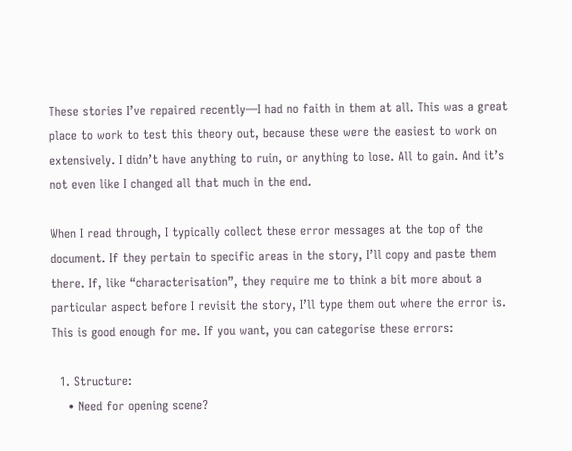These stories I’ve repaired recently—I had no faith in them at all. This was a great place to work to test this theory out, because these were the easiest to work on extensively. I didn’t have anything to ruin, or anything to lose. All to gain. And it’s not even like I changed all that much in the end.

When I read through, I typically collect these error messages at the top of the document. If they pertain to specific areas in the story, I’ll copy and paste them there. If, like “characterisation”, they require me to think a bit more about a particular aspect before I revisit the story, I’ll type them out where the error is. This is good enough for me. If you want, you can categorise these errors:

  1. Structure:
    • Need for opening scene?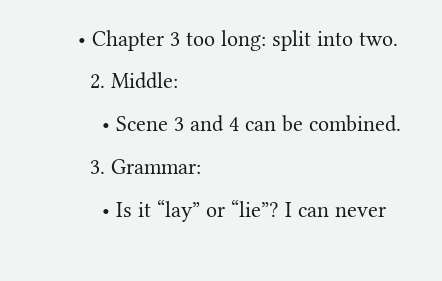• Chapter 3 too long: split into two.
  2. Middle:
    • Scene 3 and 4 can be combined.
  3. Grammar:
    • Is it “lay” or “lie”? I can never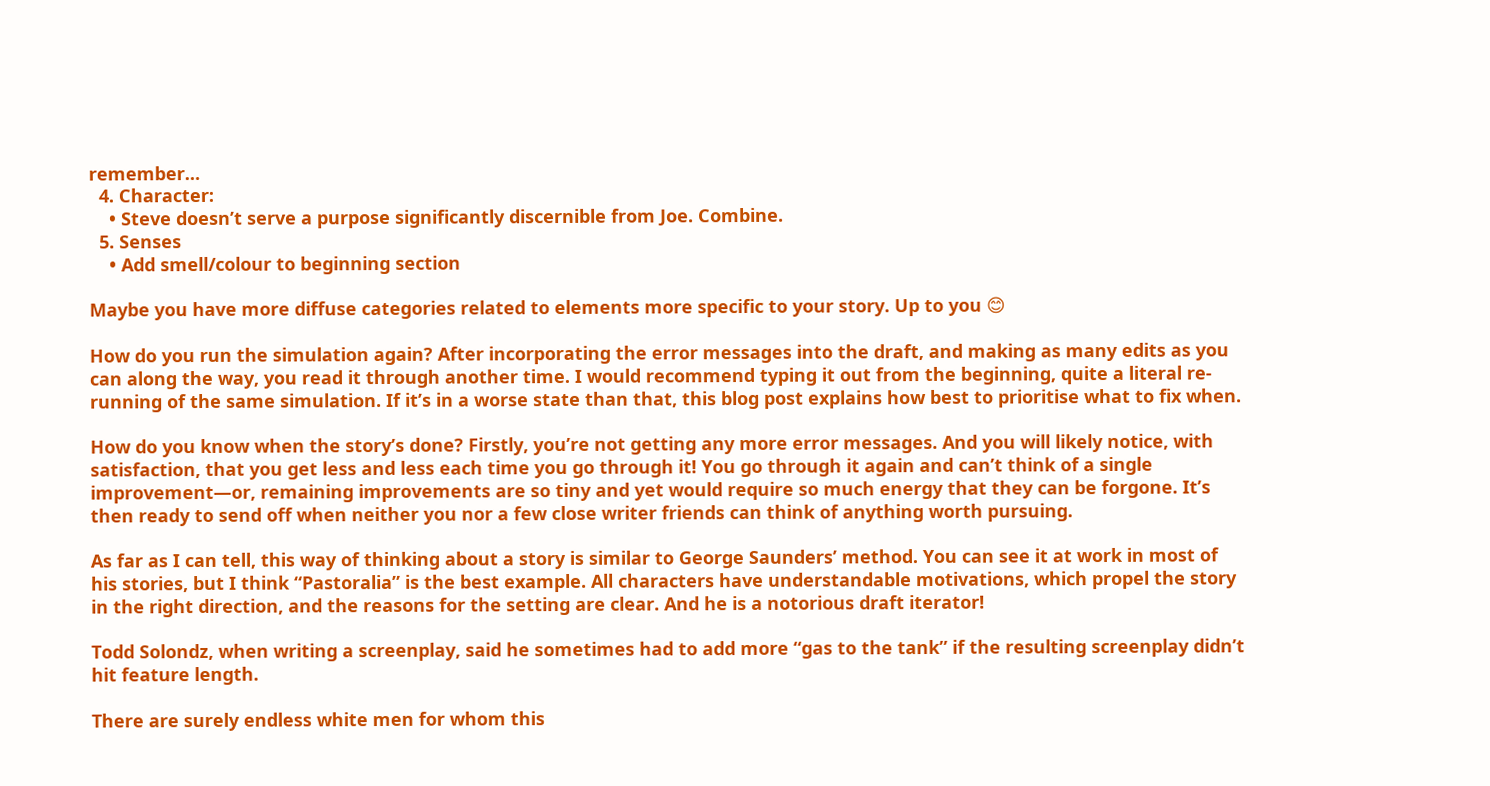remember…
  4. Character:
    • Steve doesn’t serve a purpose significantly discernible from Joe. Combine.
  5. Senses
    • Add smell/colour to beginning section

Maybe you have more diffuse categories related to elements more specific to your story. Up to you 😊

How do you run the simulation again? After incorporating the error messages into the draft, and making as many edits as you can along the way, you read it through another time. I would recommend typing it out from the beginning, quite a literal re-running of the same simulation. If it’s in a worse state than that, this blog post explains how best to prioritise what to fix when.

How do you know when the story’s done? Firstly, you’re not getting any more error messages. And you will likely notice, with satisfaction, that you get less and less each time you go through it! You go through it again and can’t think of a single improvement—or, remaining improvements are so tiny and yet would require so much energy that they can be forgone. It’s then ready to send off when neither you nor a few close writer friends can think of anything worth pursuing.

As far as I can tell, this way of thinking about a story is similar to George Saunders’ method. You can see it at work in most of his stories, but I think “Pastoralia” is the best example. All characters have understandable motivations, which propel the story in the right direction, and the reasons for the setting are clear. And he is a notorious draft iterator!

Todd Solondz, when writing a screenplay, said he sometimes had to add more “gas to the tank” if the resulting screenplay didn’t hit feature length.

There are surely endless white men for whom this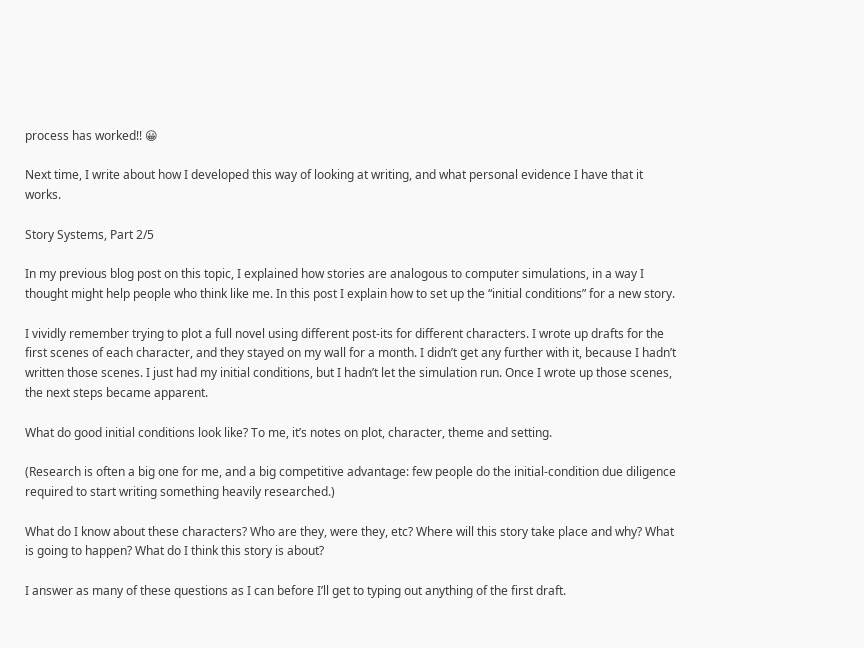process has worked!! 😀

Next time, I write about how I developed this way of looking at writing, and what personal evidence I have that it works.

Story Systems, Part 2/5

In my previous blog post on this topic, I explained how stories are analogous to computer simulations, in a way I thought might help people who think like me. In this post I explain how to set up the “initial conditions” for a new story.

I vividly remember trying to plot a full novel using different post-its for different characters. I wrote up drafts for the first scenes of each character, and they stayed on my wall for a month. I didn’t get any further with it, because I hadn’t written those scenes. I just had my initial conditions, but I hadn’t let the simulation run. Once I wrote up those scenes, the next steps became apparent.

What do good initial conditions look like? To me, it’s notes on plot, character, theme and setting.

(Research is often a big one for me, and a big competitive advantage: few people do the initial-condition due diligence required to start writing something heavily researched.)

What do I know about these characters? Who are they, were they, etc? Where will this story take place and why? What is going to happen? What do I think this story is about?

I answer as many of these questions as I can before I’ll get to typing out anything of the first draft.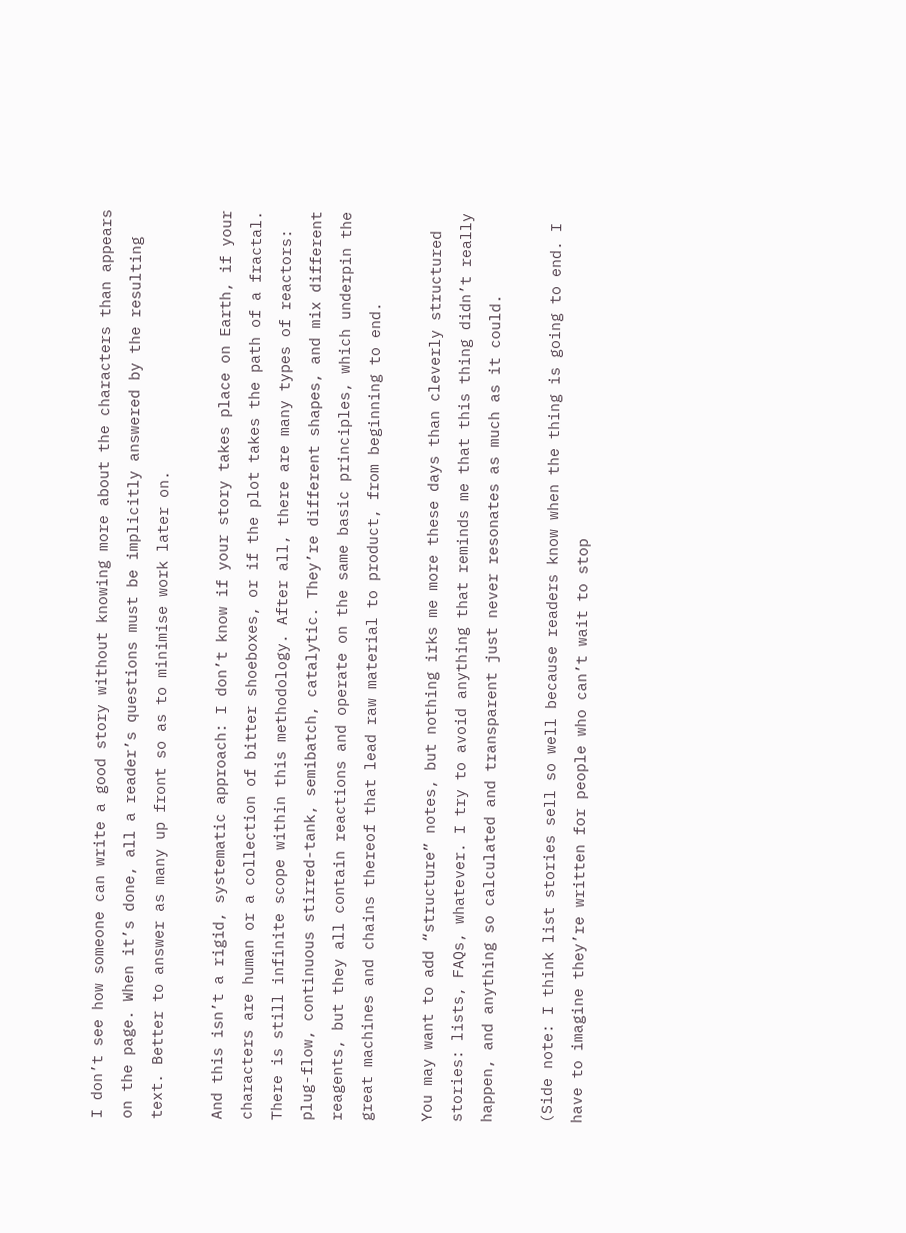I don’t see how someone can write a good story without knowing more about the characters than appears on the page. When it’s done, all a reader’s questions must be implicitly answered by the resulting text. Better to answer as many up front so as to minimise work later on.

And this isn’t a rigid, systematic approach: I don’t know if your story takes place on Earth, if your characters are human or a collection of bitter shoeboxes, or if the plot takes the path of a fractal. There is still infinite scope within this methodology. After all, there are many types of reactors: plug-flow, continuous stirred-tank, semibatch, catalytic. They’re different shapes, and mix different reagents, but they all contain reactions and operate on the same basic principles, which underpin the great machines and chains thereof that lead raw material to product, from beginning to end.

You may want to add “structure” notes, but nothing irks me more these days than cleverly structured stories: lists, FAQs, whatever. I try to avoid anything that reminds me that this thing didn’t really happen, and anything so calculated and transparent just never resonates as much as it could.

(Side note: I think list stories sell so well because readers know when the thing is going to end. I have to imagine they’re written for people who can’t wait to stop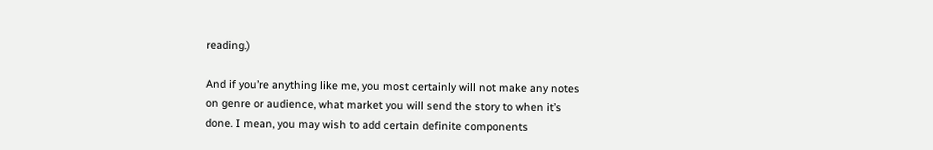reading.)

And if you’re anything like me, you most certainly will not make any notes on genre or audience, what market you will send the story to when it’s done. I mean, you may wish to add certain definite components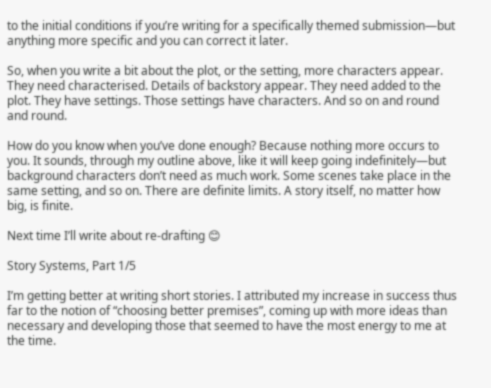to the initial conditions if you’re writing for a specifically themed submission—but anything more specific and you can correct it later.

So, when you write a bit about the plot, or the setting, more characters appear. They need characterised. Details of backstory appear. They need added to the plot. They have settings. Those settings have characters. And so on and round and round.

How do you know when you’ve done enough? Because nothing more occurs to you. It sounds, through my outline above, like it will keep going indefinitely—but background characters don’t need as much work. Some scenes take place in the same setting, and so on. There are definite limits. A story itself, no matter how big, is finite.

Next time I’ll write about re-drafting 😊

Story Systems, Part 1/5

I’m getting better at writing short stories. I attributed my increase in success thus far to the notion of “choosing better premises”, coming up with more ideas than necessary and developing those that seemed to have the most energy to me at the time.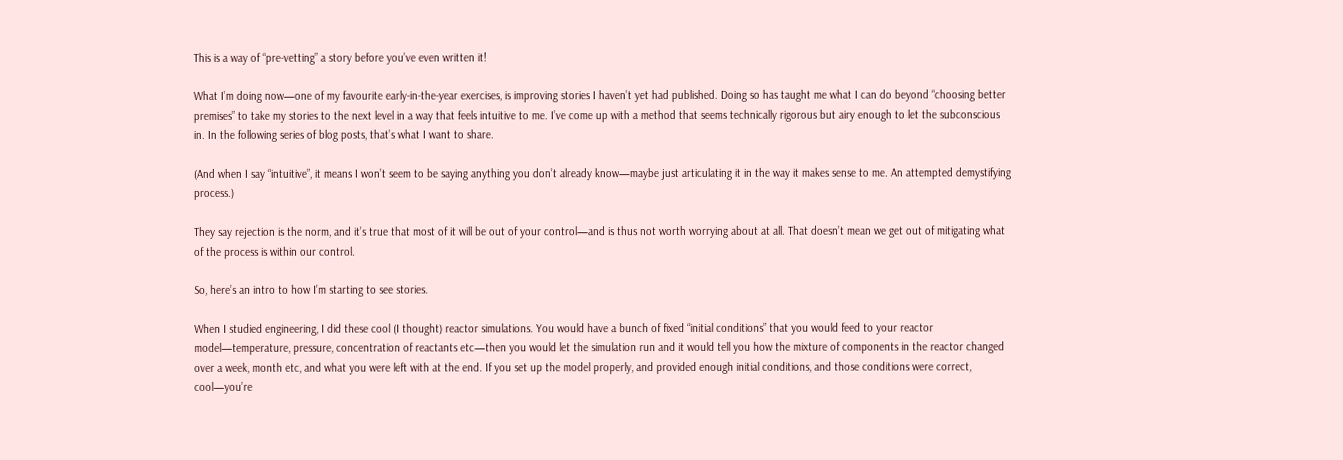This is a way of “pre-vetting” a story before you’ve even written it!

What I’m doing now—one of my favourite early-in-the-year exercises, is improving stories I haven’t yet had published. Doing so has taught me what I can do beyond “choosing better premises” to take my stories to the next level in a way that feels intuitive to me. I’ve come up with a method that seems technically rigorous but airy enough to let the subconscious in. In the following series of blog posts, that’s what I want to share.

(And when I say “intuitive”, it means I won’t seem to be saying anything you don’t already know—maybe just articulating it in the way it makes sense to me. An attempted demystifying process.)

They say rejection is the norm, and it’s true that most of it will be out of your control—and is thus not worth worrying about at all. That doesn’t mean we get out of mitigating what of the process is within our control.

So, here’s an intro to how I’m starting to see stories.

When I studied engineering, I did these cool (I thought) reactor simulations. You would have a bunch of fixed “initial conditions” that you would feed to your reactor model—temperature, pressure, concentration of reactants etc—then you would let the simulation run and it would tell you how the mixture of components in the reactor changed over a week, month etc, and what you were left with at the end. If you set up the model properly, and provided enough initial conditions, and those conditions were correct, cool—you’re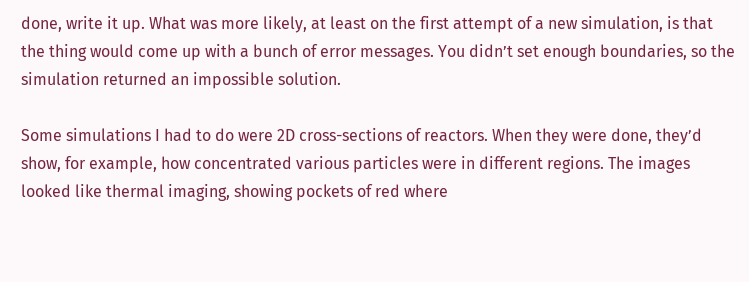done, write it up. What was more likely, at least on the first attempt of a new simulation, is that the thing would come up with a bunch of error messages. You didn’t set enough boundaries, so the simulation returned an impossible solution.

Some simulations I had to do were 2D cross-sections of reactors. When they were done, they’d show, for example, how concentrated various particles were in different regions. The images looked like thermal imaging, showing pockets of red where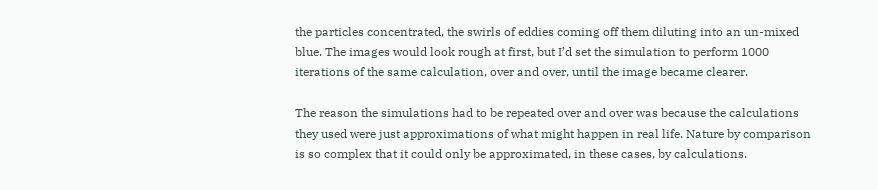the particles concentrated, the swirls of eddies coming off them diluting into an un-mixed blue. The images would look rough at first, but I’d set the simulation to perform 1000 iterations of the same calculation, over and over, until the image became clearer.

The reason the simulations had to be repeated over and over was because the calculations they used were just approximations of what might happen in real life. Nature by comparison is so complex that it could only be approximated, in these cases, by calculations.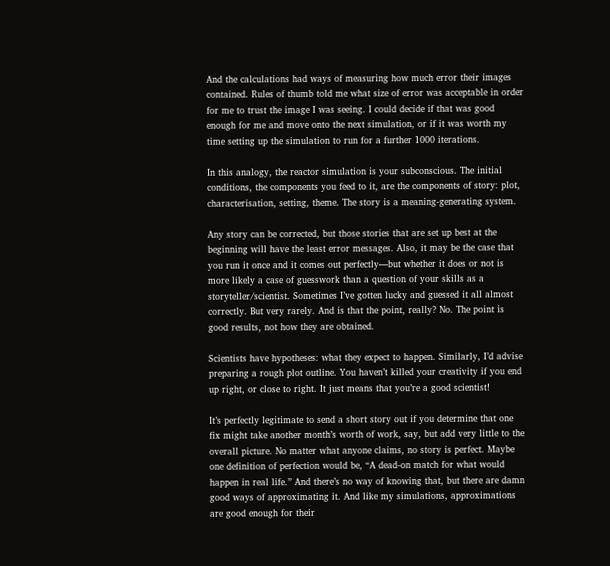And the calculations had ways of measuring how much error their images contained. Rules of thumb told me what size of error was acceptable in order for me to trust the image I was seeing. I could decide if that was good enough for me and move onto the next simulation, or if it was worth my time setting up the simulation to run for a further 1000 iterations.

In this analogy, the reactor simulation is your subconscious. The initial conditions, the components you feed to it, are the components of story: plot, characterisation, setting, theme. The story is a meaning-generating system.

Any story can be corrected, but those stories that are set up best at the beginning will have the least error messages. Also, it may be the case that you run it once and it comes out perfectly—but whether it does or not is more likely a case of guesswork than a question of your skills as a storyteller/scientist. Sometimes I’ve gotten lucky and guessed it all almost correctly. But very rarely. And is that the point, really? No. The point is good results, not how they are obtained.

Scientists have hypotheses: what they expect to happen. Similarly, I’d advise preparing a rough plot outline. You haven’t killed your creativity if you end up right, or close to right. It just means that you’re a good scientist!

It’s perfectly legitimate to send a short story out if you determine that one fix might take another month’s worth of work, say, but add very little to the overall picture. No matter what anyone claims, no story is perfect. Maybe one definition of perfection would be, “A dead-on match for what would happen in real life.” And there’s no way of knowing that, but there are damn good ways of approximating it. And like my simulations, approximations are good enough for their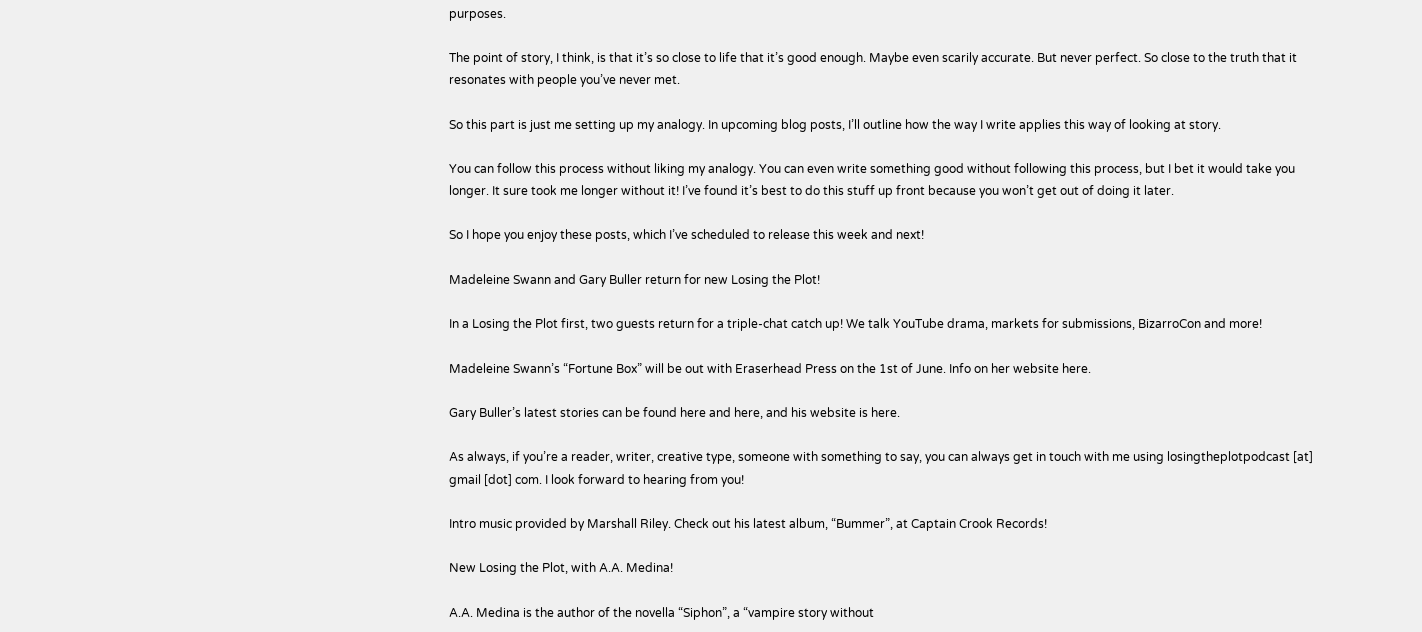purposes.

The point of story, I think, is that it’s so close to life that it’s good enough. Maybe even scarily accurate. But never perfect. So close to the truth that it resonates with people you’ve never met.

So this part is just me setting up my analogy. In upcoming blog posts, I’ll outline how the way I write applies this way of looking at story.

You can follow this process without liking my analogy. You can even write something good without following this process, but I bet it would take you longer. It sure took me longer without it! I’ve found it’s best to do this stuff up front because you won’t get out of doing it later.

So I hope you enjoy these posts, which I’ve scheduled to release this week and next!

Madeleine Swann and Gary Buller return for new Losing the Plot!

In a Losing the Plot first, two guests return for a triple-chat catch up! We talk YouTube drama, markets for submissions, BizarroCon and more!

Madeleine Swann’s “Fortune Box” will be out with Eraserhead Press on the 1st of June. Info on her website here.

Gary Buller’s latest stories can be found here and here, and his website is here.

As always, if you’re a reader, writer, creative type, someone with something to say, you can always get in touch with me using losingtheplotpodcast [at] gmail [dot] com. I look forward to hearing from you!

Intro music provided by Marshall Riley. Check out his latest album, “Bummer”, at Captain Crook Records!

New Losing the Plot, with A.A. Medina!

A.A. Medina is the author of the novella “Siphon”, a “vampire story without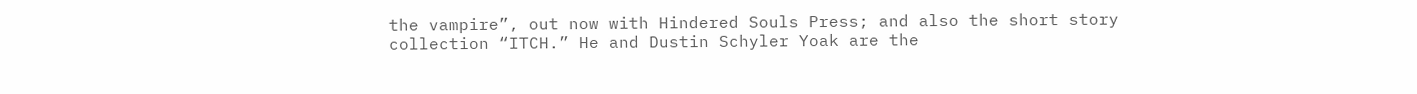the vampire”, out now with Hindered Souls Press; and also the short story collection “ITCH.” He and Dustin Schyler Yoak are the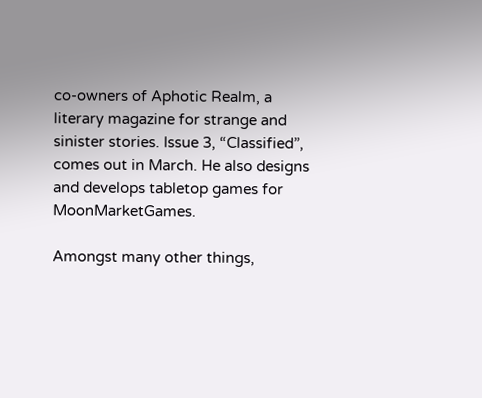co-owners of Aphotic Realm, a literary magazine for strange and sinister stories. Issue 3, “Classified”, comes out in March. He also designs and develops tabletop games for MoonMarketGames.

Amongst many other things,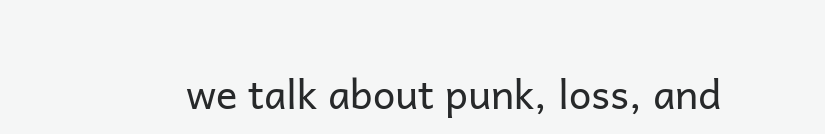we talk about punk, loss, and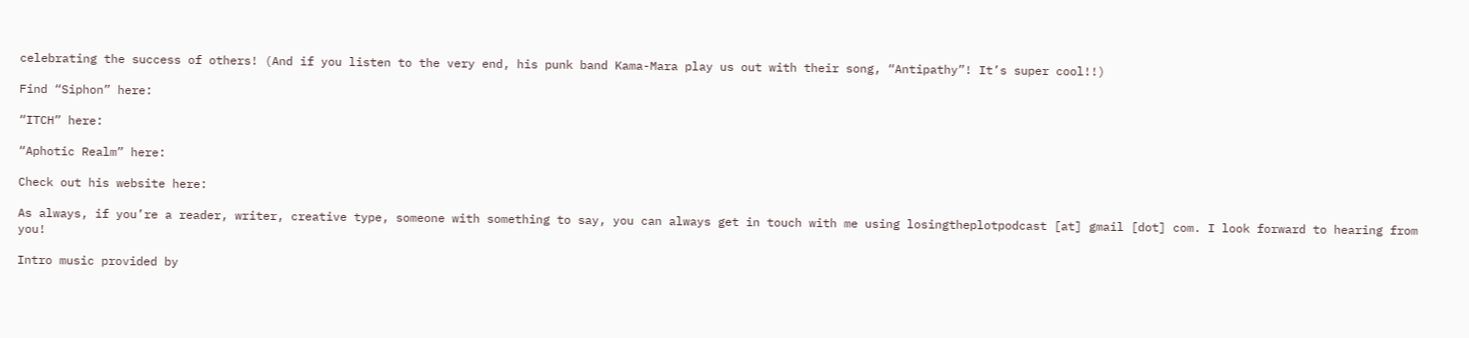celebrating the success of others! (And if you listen to the very end, his punk band Kama-Mara play us out with their song, “Antipathy”! It’s super cool!!)

Find “Siphon” here:

“ITCH” here:

“Aphotic Realm” here:

Check out his website here:

As always, if you’re a reader, writer, creative type, someone with something to say, you can always get in touch with me using losingtheplotpodcast [at] gmail [dot] com. I look forward to hearing from you!

Intro music provided by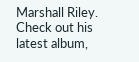Marshall Riley. Check out his latest album,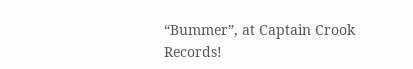“Bummer”, at Captain Crook Records!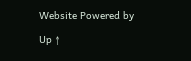Website Powered by

Up ↑